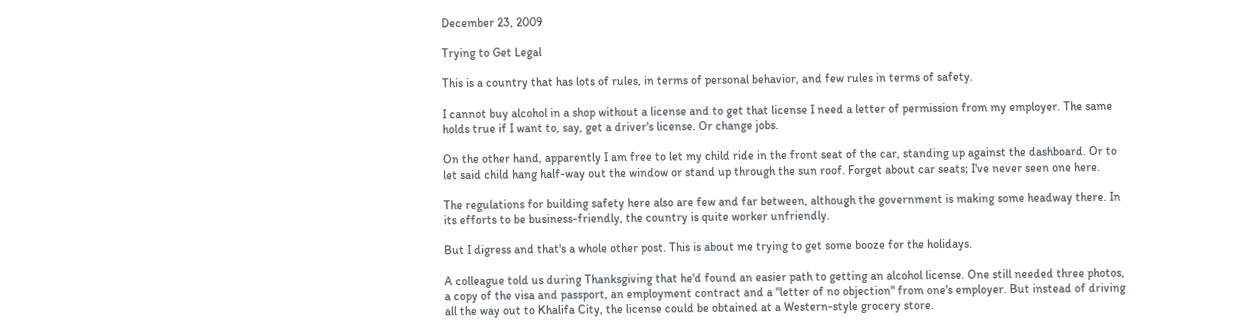December 23, 2009

Trying to Get Legal

This is a country that has lots of rules, in terms of personal behavior, and few rules in terms of safety.

I cannot buy alcohol in a shop without a license and to get that license I need a letter of permission from my employer. The same holds true if I want to, say, get a driver's license. Or change jobs.

On the other hand, apparently I am free to let my child ride in the front seat of the car, standing up against the dashboard. Or to let said child hang half-way out the window or stand up through the sun roof. Forget about car seats; I've never seen one here.

The regulations for building safety here also are few and far between, although the government is making some headway there. In its efforts to be business-friendly, the country is quite worker unfriendly.

But I digress and that's a whole other post. This is about me trying to get some booze for the holidays.

A colleague told us during Thanksgiving that he'd found an easier path to getting an alcohol license. One still needed three photos, a copy of the visa and passport, an employment contract and a "letter of no objection" from one's employer. But instead of driving all the way out to Khalifa City, the license could be obtained at a Western-style grocery store.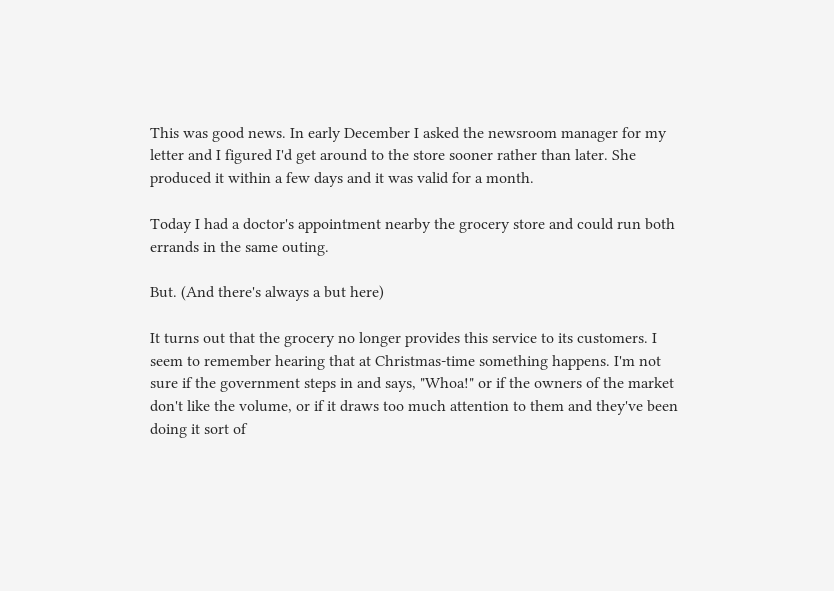This was good news. In early December I asked the newsroom manager for my letter and I figured I'd get around to the store sooner rather than later. She produced it within a few days and it was valid for a month.

Today I had a doctor's appointment nearby the grocery store and could run both errands in the same outing.

But. (And there's always a but here)

It turns out that the grocery no longer provides this service to its customers. I seem to remember hearing that at Christmas-time something happens. I'm not sure if the government steps in and says, "Whoa!" or if the owners of the market don't like the volume, or if it draws too much attention to them and they've been doing it sort of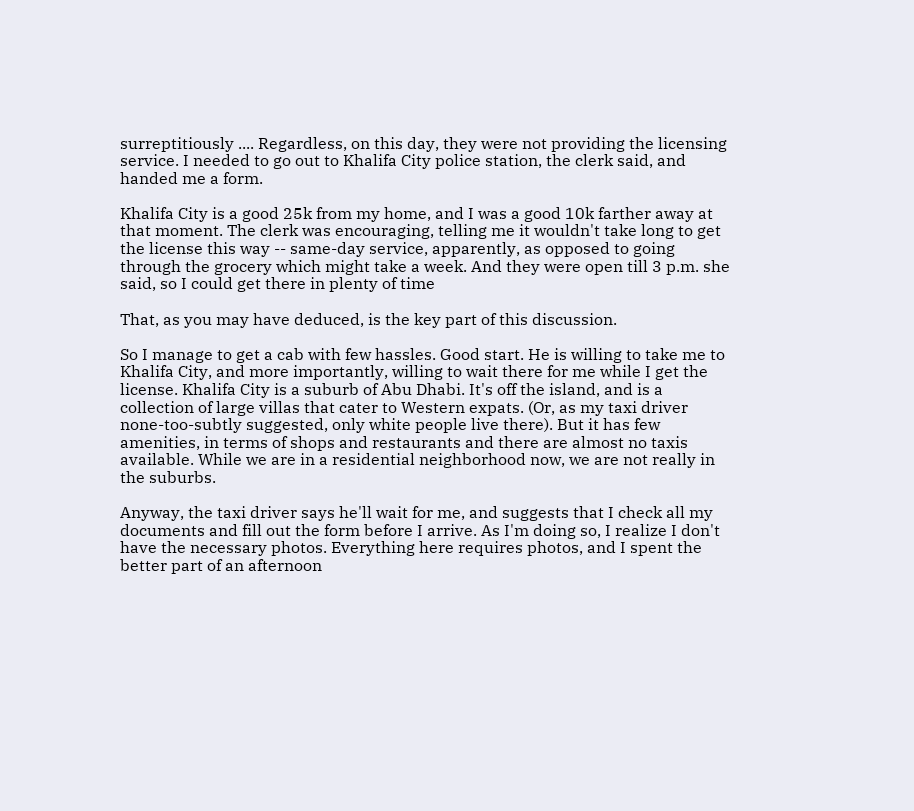surreptitiously .... Regardless, on this day, they were not providing the licensing service. I needed to go out to Khalifa City police station, the clerk said, and handed me a form.

Khalifa City is a good 25k from my home, and I was a good 10k farther away at that moment. The clerk was encouraging, telling me it wouldn't take long to get the license this way -- same-day service, apparently, as opposed to going through the grocery which might take a week. And they were open till 3 p.m. she said, so I could get there in plenty of time

That, as you may have deduced, is the key part of this discussion.

So I manage to get a cab with few hassles. Good start. He is willing to take me to Khalifa City, and more importantly, willing to wait there for me while I get the license. Khalifa City is a suburb of Abu Dhabi. It's off the island, and is a collection of large villas that cater to Western expats. (Or, as my taxi driver none-too-subtly suggested, only white people live there). But it has few amenities, in terms of shops and restaurants and there are almost no taxis available. While we are in a residential neighborhood now, we are not really in the suburbs.

Anyway, the taxi driver says he'll wait for me, and suggests that I check all my documents and fill out the form before I arrive. As I'm doing so, I realize I don't have the necessary photos. Everything here requires photos, and I spent the better part of an afternoon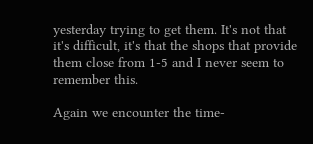yesterday trying to get them. It's not that it's difficult, it's that the shops that provide them close from 1-5 and I never seem to remember this.

Again we encounter the time-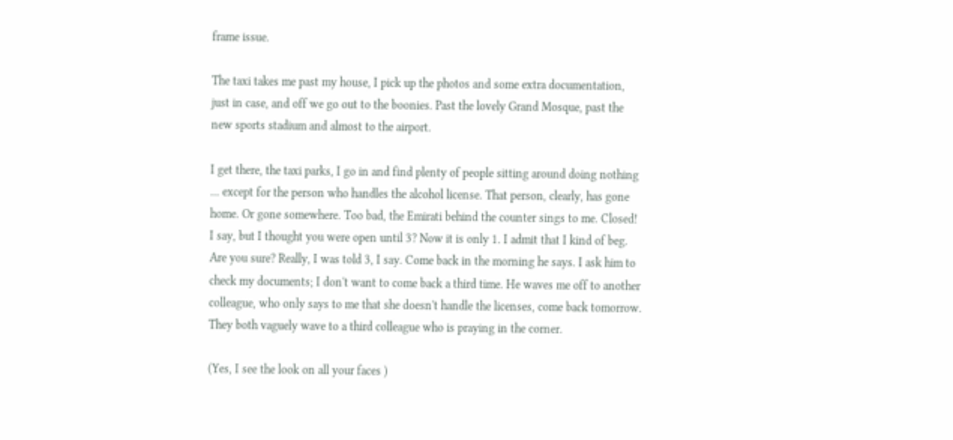frame issue.

The taxi takes me past my house, I pick up the photos and some extra documentation, just in case, and off we go out to the boonies. Past the lovely Grand Mosque, past the new sports stadium and almost to the airport.

I get there, the taxi parks, I go in and find plenty of people sitting around doing nothing ... except for the person who handles the alcohol license. That person, clearly, has gone home. Or gone somewhere. Too bad, the Emirati behind the counter sings to me. Closed! I say, but I thought you were open until 3? Now it is only 1. I admit that I kind of beg. Are you sure? Really, I was told 3, I say. Come back in the morning he says. I ask him to check my documents; I don't want to come back a third time. He waves me off to another colleague, who only says to me that she doesn't handle the licenses, come back tomorrow. They both vaguely wave to a third colleague who is praying in the corner.

(Yes, I see the look on all your faces )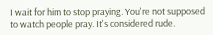I wait for him to stop praying. You're not supposed to watch people pray. It's considered rude.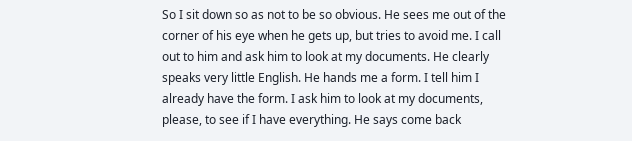So I sit down so as not to be so obvious. He sees me out of the corner of his eye when he gets up, but tries to avoid me. I call out to him and ask him to look at my documents. He clearly speaks very little English. He hands me a form. I tell him I already have the form. I ask him to look at my documents, please, to see if I have everything. He says come back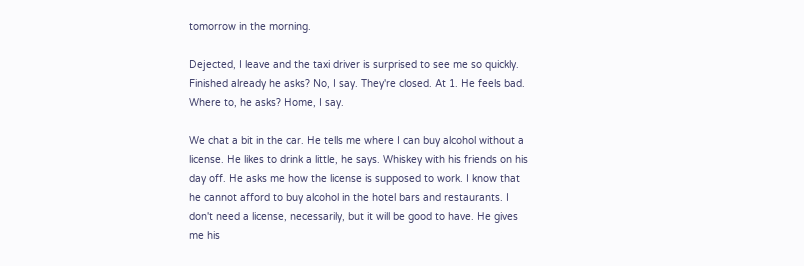tomorrow in the morning.

Dejected, I leave and the taxi driver is surprised to see me so quickly. Finished already he asks? No, I say. They're closed. At 1. He feels bad. Where to, he asks? Home, I say.

We chat a bit in the car. He tells me where I can buy alcohol without a license. He likes to drink a little, he says. Whiskey with his friends on his day off. He asks me how the license is supposed to work. I know that he cannot afford to buy alcohol in the hotel bars and restaurants. I don't need a license, necessarily, but it will be good to have. He gives me his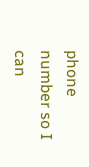phone number so I can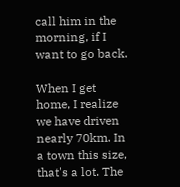call him in the morning, if I want to go back.

When I get home, I realize we have driven nearly 70km. In a town this size, that's a lot. The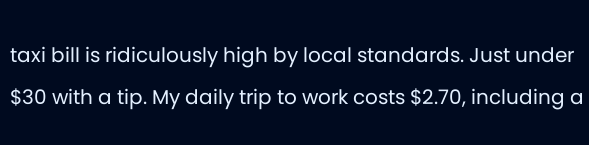taxi bill is ridiculously high by local standards. Just under $30 with a tip. My daily trip to work costs $2.70, including a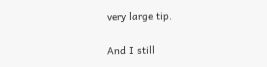very large tip.

And I still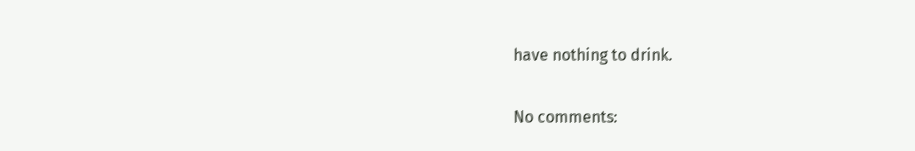have nothing to drink.

No comments: